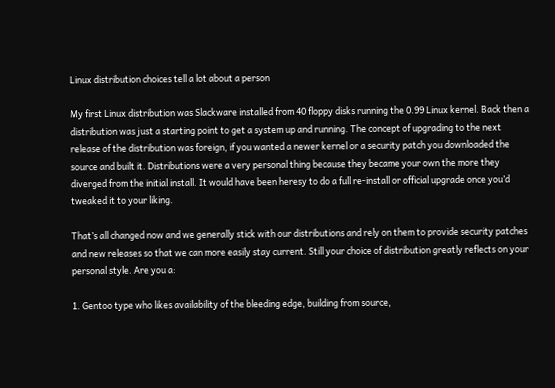Linux distribution choices tell a lot about a person

My first Linux distribution was Slackware installed from 40 floppy disks running the 0.99 Linux kernel. Back then a distribution was just a starting point to get a system up and running. The concept of upgrading to the next release of the distribution was foreign, if you wanted a newer kernel or a security patch you downloaded the source and built it. Distributions were a very personal thing because they became your own the more they diverged from the initial install. It would have been heresy to do a full re-install or official upgrade once you’d tweaked it to your liking.

That’s all changed now and we generally stick with our distributions and rely on them to provide security patches and new releases so that we can more easily stay current. Still your choice of distribution greatly reflects on your personal style. Are you a:

1. Gentoo type who likes availability of the bleeding edge, building from source,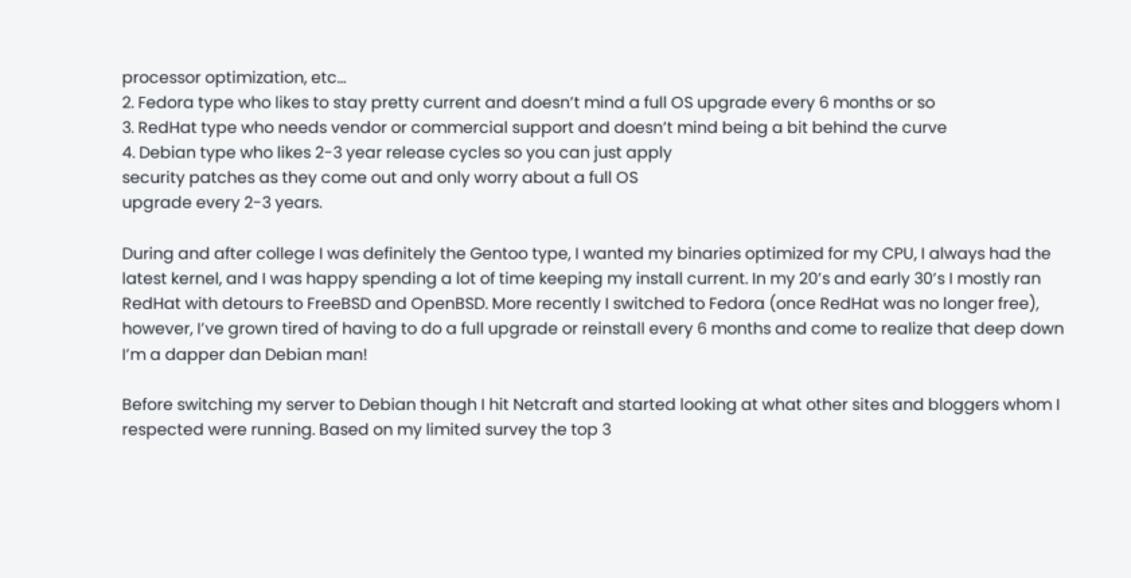processor optimization, etc…
2. Fedora type who likes to stay pretty current and doesn’t mind a full OS upgrade every 6 months or so
3. RedHat type who needs vendor or commercial support and doesn’t mind being a bit behind the curve
4. Debian type who likes 2-3 year release cycles so you can just apply
security patches as they come out and only worry about a full OS
upgrade every 2-3 years.

During and after college I was definitely the Gentoo type, I wanted my binaries optimized for my CPU, I always had the latest kernel, and I was happy spending a lot of time keeping my install current. In my 20’s and early 30’s I mostly ran RedHat with detours to FreeBSD and OpenBSD. More recently I switched to Fedora (once RedHat was no longer free), however, I’ve grown tired of having to do a full upgrade or reinstall every 6 months and come to realize that deep down I’m a dapper dan Debian man!

Before switching my server to Debian though I hit Netcraft and started looking at what other sites and bloggers whom I respected were running. Based on my limited survey the top 3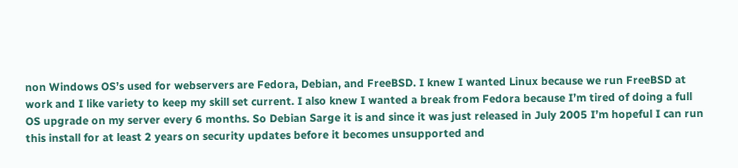non Windows OS’s used for webservers are Fedora, Debian, and FreeBSD. I knew I wanted Linux because we run FreeBSD at work and I like variety to keep my skill set current. I also knew I wanted a break from Fedora because I’m tired of doing a full OS upgrade on my server every 6 months. So Debian Sarge it is and since it was just released in July 2005 I’m hopeful I can run this install for at least 2 years on security updates before it becomes unsupported and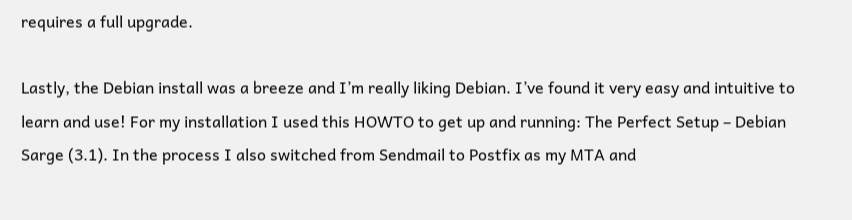requires a full upgrade.

Lastly, the Debian install was a breeze and I’m really liking Debian. I’ve found it very easy and intuitive to learn and use! For my installation I used this HOWTO to get up and running: The Perfect Setup – Debian Sarge (3.1). In the process I also switched from Sendmail to Postfix as my MTA and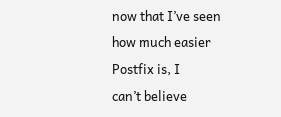now that I’ve seen how much easier Postfix is, I
can’t believe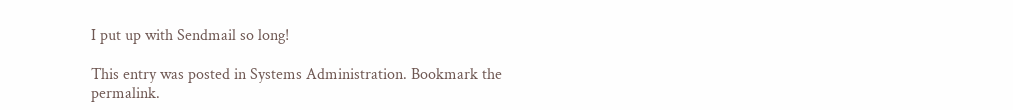I put up with Sendmail so long!

This entry was posted in Systems Administration. Bookmark the permalink.